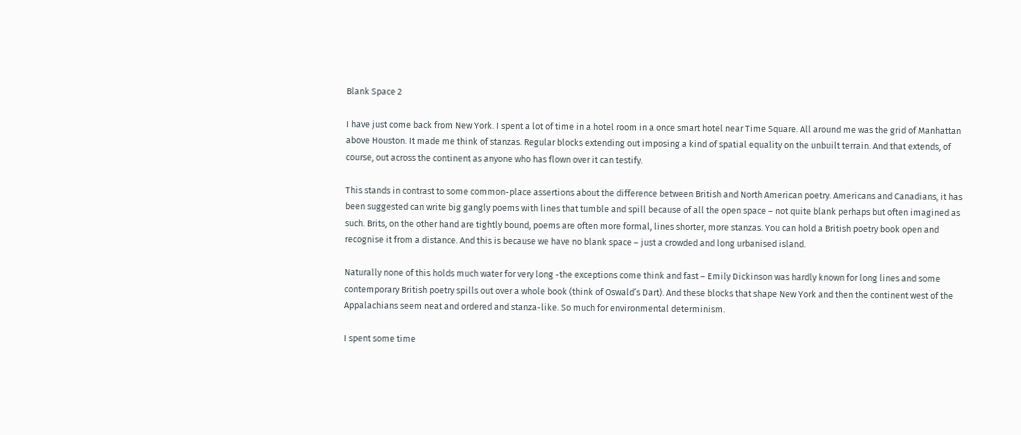Blank Space 2

I have just come back from New York. I spent a lot of time in a hotel room in a once smart hotel near Time Square. All around me was the grid of Manhattan above Houston. It made me think of stanzas. Regular blocks extending out imposing a kind of spatial equality on the unbuilt terrain. And that extends, of course, out across the continent as anyone who has flown over it can testify.

This stands in contrast to some common-place assertions about the difference between British and North American poetry. Americans and Canadians, it has been suggested can write big gangly poems with lines that tumble and spill because of all the open space – not quite blank perhaps but often imagined as such. Brits, on the other hand are tightly bound, poems are often more formal, lines shorter, more stanzas. You can hold a British poetry book open and recognise it from a distance. And this is because we have no blank space – just a crowded and long urbanised island.

Naturally none of this holds much water for very long -the exceptions come think and fast – Emily Dickinson was hardly known for long lines and some contemporary British poetry spills out over a whole book (think of Oswald’s Dart). And these blocks that shape New York and then the continent west of the Appalachians seem neat and ordered and stanza-like. So much for environmental determinism.

I spent some time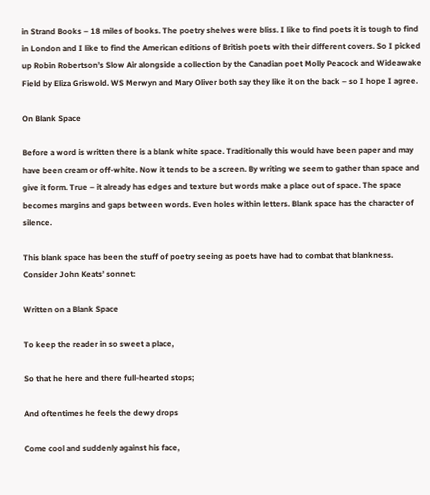in Strand Books – 18 miles of books. The poetry shelves were bliss. I like to find poets it is tough to find in London and I like to find the American editions of British poets with their different covers. So I picked up Robin Robertson’s Slow Air alongside a collection by the Canadian poet Molly Peacock and Wideawake Field by Eliza Griswold. WS Merwyn and Mary Oliver both say they like it on the back – so I hope I agree.

On Blank Space

Before a word is written there is a blank white space. Traditionally this would have been paper and may have been cream or off-white. Now it tends to be a screen. By writing we seem to gather than space and give it form. True – it already has edges and texture but words make a place out of space. The space becomes margins and gaps between words. Even holes within letters. Blank space has the character of silence.

This blank space has been the stuff of poetry seeing as poets have had to combat that blankness. Consider John Keats’ sonnet:

Written on a Blank Space

To keep the reader in so sweet a place,

So that he here and there full-hearted stops;

And oftentimes he feels the dewy drops

Come cool and suddenly against his face,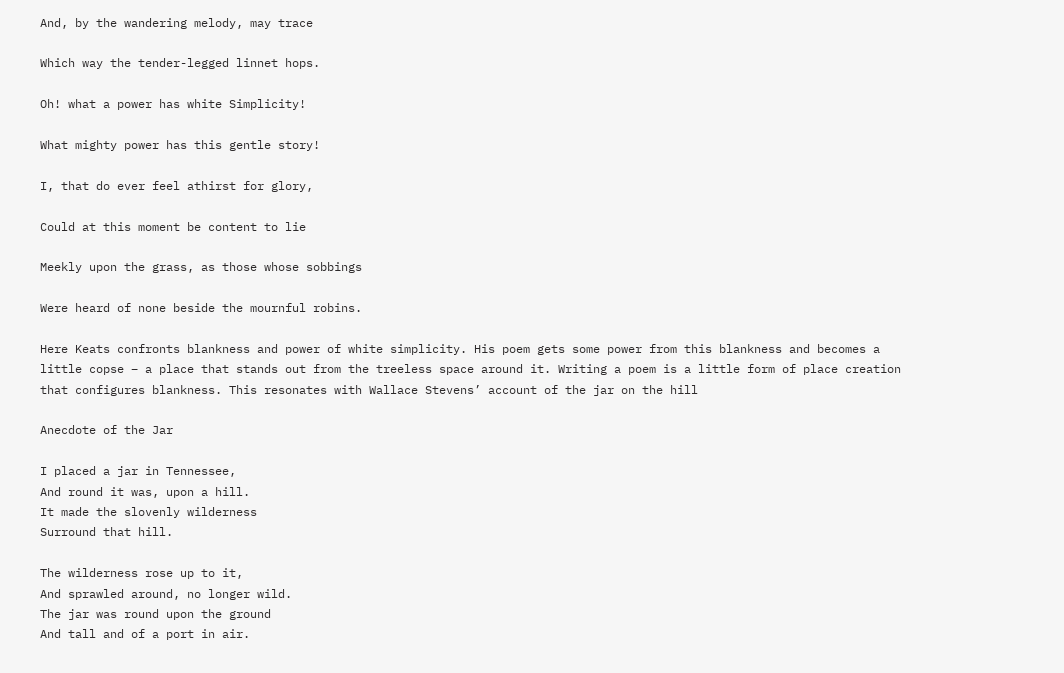And, by the wandering melody, may trace

Which way the tender-legged linnet hops.

Oh! what a power has white Simplicity!

What mighty power has this gentle story!

I, that do ever feel athirst for glory,

Could at this moment be content to lie

Meekly upon the grass, as those whose sobbings

Were heard of none beside the mournful robins.

Here Keats confronts blankness and power of white simplicity. His poem gets some power from this blankness and becomes a little copse – a place that stands out from the treeless space around it. Writing a poem is a little form of place creation that configures blankness. This resonates with Wallace Stevens’ account of the jar on the hill

Anecdote of the Jar

I placed a jar in Tennessee,
And round it was, upon a hill.
It made the slovenly wilderness
Surround that hill.

The wilderness rose up to it,
And sprawled around, no longer wild.
The jar was round upon the ground
And tall and of a port in air.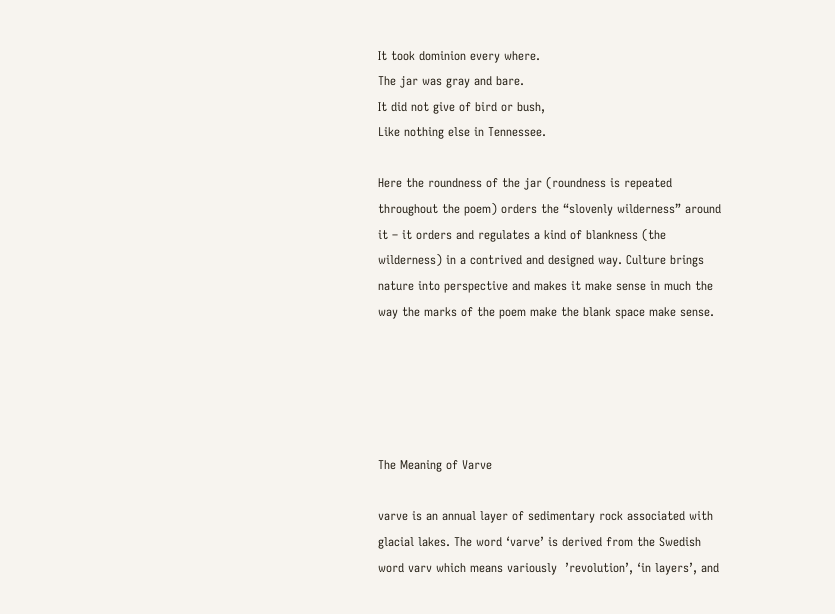It took dominion every where.
The jar was gray and bare.
It did not give of bird or bush,
Like nothing else in Tennessee.

Here the roundness of the jar (roundness is repeated throughout the poem) orders the “slovenly wilderness” around it – it orders and regulates a kind of blankness (the wilderness) in a contrived and designed way. Culture brings nature into perspective and makes it make sense in much the way the marks of the poem make the blank space make sense.





The Meaning of Varve

varve is an annual layer of sedimentary rock associated with glacial lakes. The word ‘varve’ is derived from the Swedish word varv which means variously  ’revolution’, ‘in layers’, and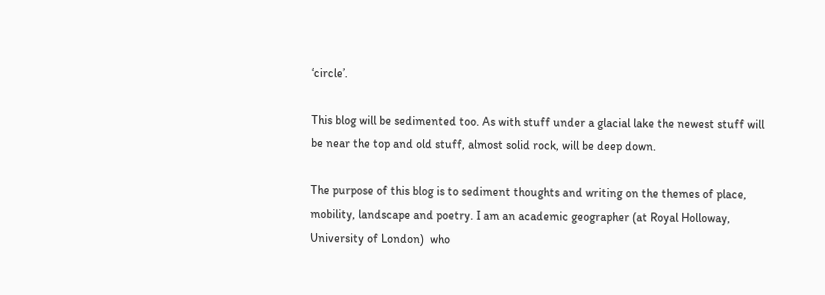‘circle’.

This blog will be sedimented too. As with stuff under a glacial lake the newest stuff will be near the top and old stuff, almost solid rock, will be deep down.

The purpose of this blog is to sediment thoughts and writing on the themes of place, mobility, landscape and poetry. I am an academic geographer (at Royal Holloway, University of London)  who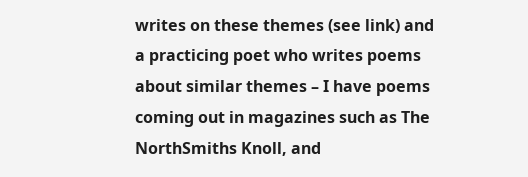writes on these themes (see link) and a practicing poet who writes poems about similar themes – I have poems coming out in magazines such as The NorthSmiths Knoll, and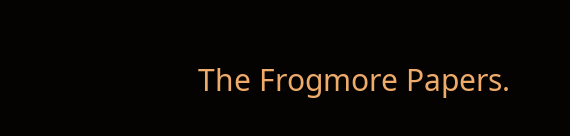The Frogmore Papers.